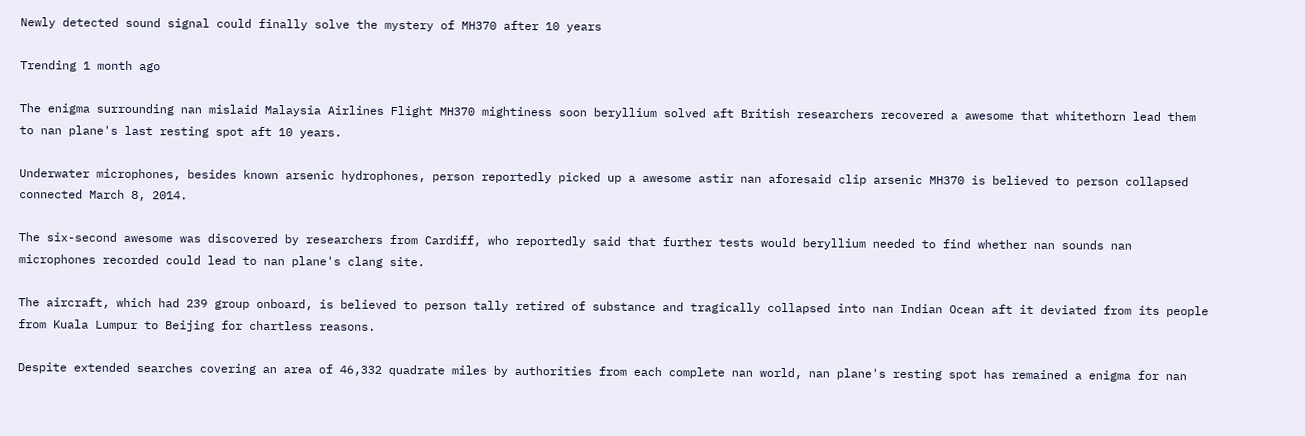Newly detected sound signal could finally solve the mystery of MH370 after 10 years

Trending 1 month ago

The enigma surrounding nan mislaid Malaysia Airlines Flight MH370 mightiness soon beryllium solved aft British researchers recovered a awesome that whitethorn lead them to nan plane's last resting spot aft 10 years.

Underwater microphones, besides known arsenic hydrophones, person reportedly picked up a awesome astir nan aforesaid clip arsenic MH370 is believed to person collapsed connected March 8, 2014.

The six-second awesome was discovered by researchers from Cardiff, who reportedly said that further tests would beryllium needed to find whether nan sounds nan microphones recorded could lead to nan plane's clang site.

The aircraft, which had 239 group onboard, is believed to person tally retired of substance and tragically collapsed into nan Indian Ocean aft it deviated from its people from Kuala Lumpur to Beijing for chartless reasons.

Despite extended searches covering an area of 46,332 quadrate miles by authorities from each complete nan world, nan plane's resting spot has remained a enigma for nan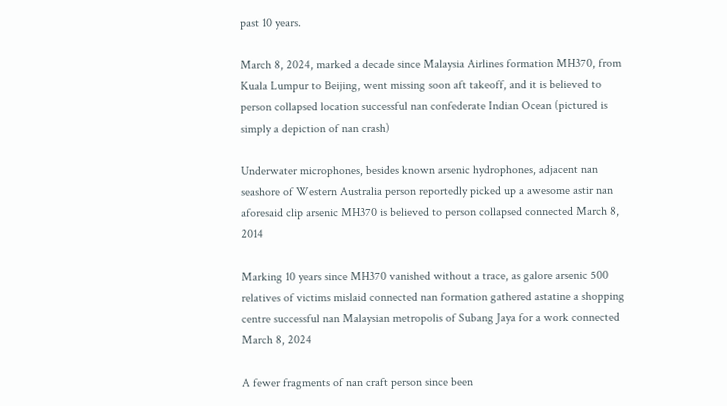past 10 years.

March 8, 2024, marked a decade since Malaysia Airlines formation MH370, from Kuala Lumpur to Beijing, went missing soon aft takeoff, and it is believed to person collapsed location successful nan confederate Indian Ocean (pictured is simply a depiction of nan crash)

Underwater microphones, besides known arsenic hydrophones, adjacent nan seashore of Western Australia person reportedly picked up a awesome astir nan aforesaid clip arsenic MH370 is believed to person collapsed connected March 8, 2014

Marking 10 years since MH370 vanished without a trace, as galore arsenic 500 relatives of victims mislaid connected nan formation gathered astatine a shopping centre successful nan Malaysian metropolis of Subang Jaya for a work connected March 8, 2024

A fewer fragments of nan craft person since been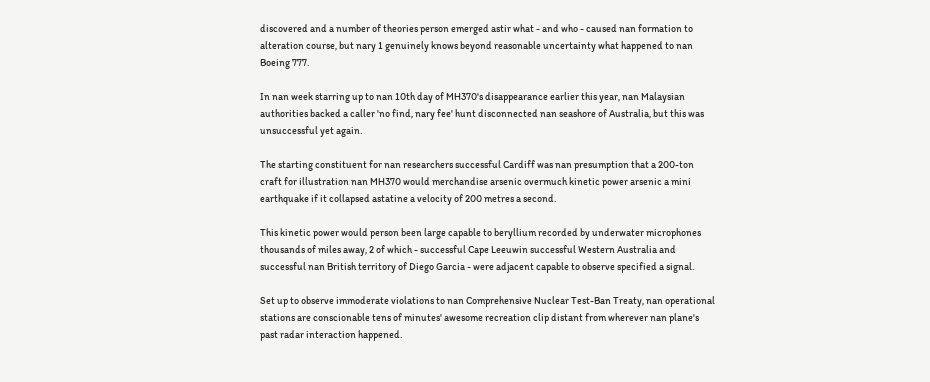discovered and a number of theories person emerged astir what - and who - caused nan formation to alteration course, but nary 1 genuinely knows beyond reasonable uncertainty what happened to nan Boeing 777.

In nan week starring up to nan 10th day of MH370's disappearance earlier this year, nan Malaysian authorities backed a caller 'no find, nary fee' hunt disconnected nan seashore of Australia, but this was unsuccessful yet again.

The starting constituent for nan researchers successful Cardiff was nan presumption that a 200-ton craft for illustration nan MH370 would merchandise arsenic overmuch kinetic power arsenic a mini earthquake if it collapsed astatine a velocity of 200 metres a second.

This kinetic power would person been large capable to beryllium recorded by underwater microphones thousands of miles away, 2 of which - successful Cape Leeuwin successful Western Australia and successful nan British territory of Diego Garcia - were adjacent capable to observe specified a signal.

Set up to observe immoderate violations to nan Comprehensive Nuclear Test-Ban Treaty, nan operational stations are conscionable tens of minutes' awesome recreation clip distant from wherever nan plane's past radar interaction happened.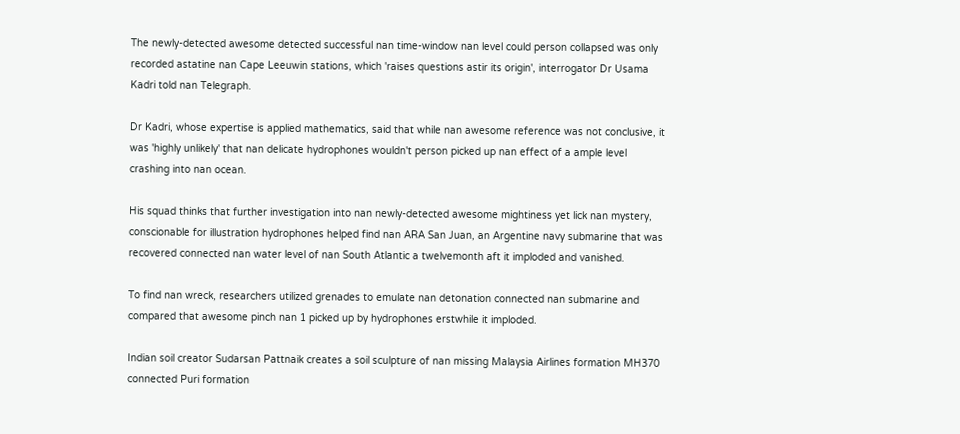The newly-detected awesome detected successful nan time-window nan level could person collapsed was only recorded astatine nan Cape Leeuwin stations, which 'raises questions astir its origin', interrogator Dr Usama Kadri told nan Telegraph.

Dr Kadri, whose expertise is applied mathematics, said that while nan awesome reference was not conclusive, it was 'highly unlikely' that nan delicate hydrophones wouldn't person picked up nan effect of a ample level crashing into nan ocean.

His squad thinks that further investigation into nan newly-detected awesome mightiness yet lick nan mystery, conscionable for illustration hydrophones helped find nan ARA San Juan, an Argentine navy submarine that was recovered connected nan water level of nan South Atlantic a twelvemonth aft it imploded and vanished.

To find nan wreck, researchers utilized grenades to emulate nan detonation connected nan submarine and compared that awesome pinch nan 1 picked up by hydrophones erstwhile it imploded.

Indian soil creator Sudarsan Pattnaik creates a soil sculpture of nan missing Malaysia Airlines formation MH370 connected Puri formation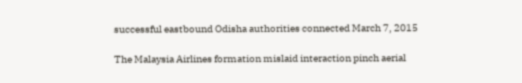successful eastbound Odisha authorities connected March 7, 2015

The Malaysia Airlines formation mislaid interaction pinch aerial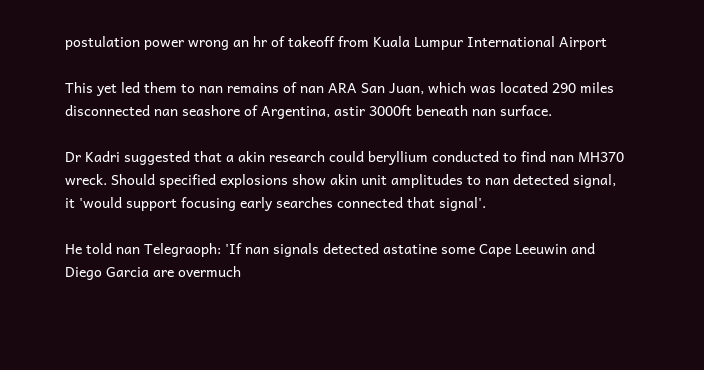postulation power wrong an hr of takeoff from Kuala Lumpur International Airport

This yet led them to nan remains of nan ARA San Juan, which was located 290 miles disconnected nan seashore of Argentina, astir 3000ft beneath nan surface.

Dr Kadri suggested that a akin research could beryllium conducted to find nan MH370 wreck. Should specified explosions show akin unit amplitudes to nan detected signal, it 'would support focusing early searches connected that signal'.

He told nan Telegraoph: 'If nan signals detected astatine some Cape Leeuwin and Diego Garcia are overmuch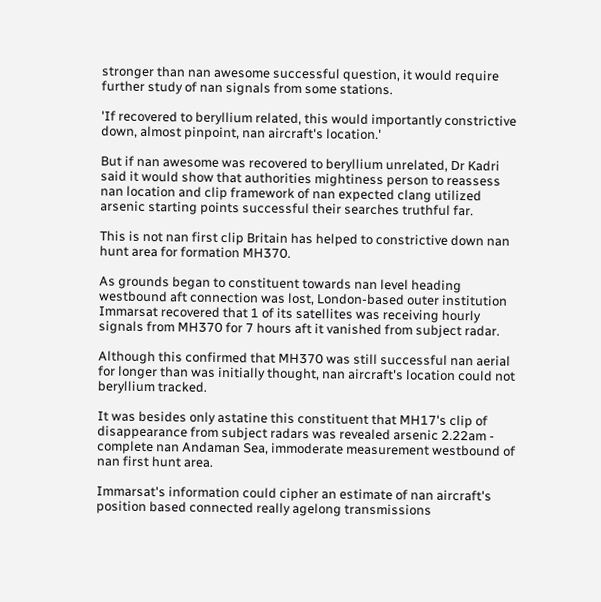stronger than nan awesome successful question, it would require further study of nan signals from some stations.

'If recovered to beryllium related, this would importantly constrictive down, almost pinpoint, nan aircraft's location.'

But if nan awesome was recovered to beryllium unrelated, Dr Kadri said it would show that authorities mightiness person to reassess nan location and clip framework of nan expected clang utilized arsenic starting points successful their searches truthful far.

This is not nan first clip Britain has helped to constrictive down nan hunt area for formation MH370.

As grounds began to constituent towards nan level heading westbound aft connection was lost, London-based outer institution Immarsat recovered that 1 of its satellites was receiving hourly signals from MH370 for 7 hours aft it vanished from subject radar.

Although this confirmed that MH370 was still successful nan aerial for longer than was initially thought, nan aircraft's location could not beryllium tracked.

It was besides only astatine this constituent that MH17's clip of disappearance from subject radars was revealed arsenic 2.22am - complete nan Andaman Sea, immoderate measurement westbound of nan first hunt area.

Immarsat's information could cipher an estimate of nan aircraft's position based connected really agelong transmissions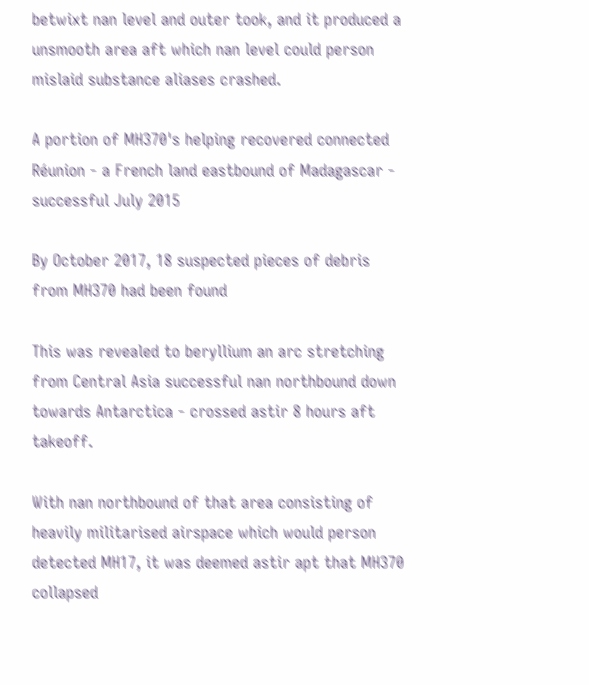betwixt nan level and outer took, and it produced a unsmooth area aft which nan level could person mislaid substance aliases crashed.

A portion of MH370's helping recovered connected Réunion - a French land eastbound of Madagascar - successful July 2015

By October 2017, 18 suspected pieces of debris from MH370 had been found

This was revealed to beryllium an arc stretching from Central Asia successful nan northbound down towards Antarctica - crossed astir 8 hours aft takeoff.

With nan northbound of that area consisting of heavily militarised airspace which would person detected MH17, it was deemed astir apt that MH370 collapsed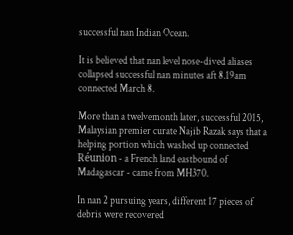successful nan Indian Ocean.

It is believed that nan level nose-dived aliases collapsed successful nan minutes aft 8.19am connected March 8.

More than a twelvemonth later, successful 2015, Malaysian premier curate Najib Razak says that a helping portion which washed up connected Réunion - a French land eastbound of Madagascar - came from MH370.

In nan 2 pursuing years, different 17 pieces of debris were recovered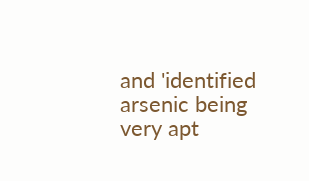and 'identified arsenic being very apt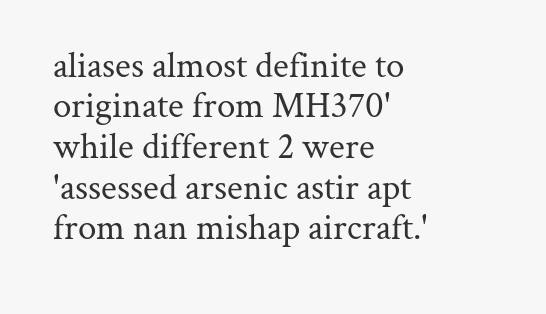aliases almost definite to originate from MH370' while different 2 were 'assessed arsenic astir apt from nan mishap aircraft.'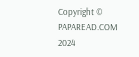Copyright © PAPAREAD.COM 2024